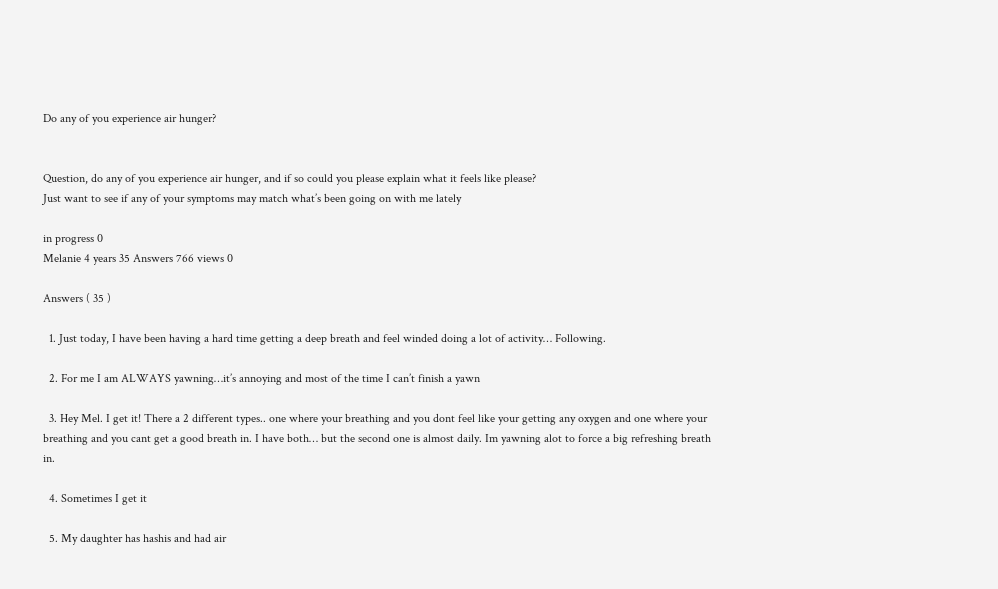Do any of you experience air hunger?


Question, do any of you experience air hunger, and if so could you please explain what it feels like please?
Just want to see if any of your symptoms may match what’s been going on with me lately

in progress 0
Melanie 4 years 35 Answers 766 views 0

Answers ( 35 )

  1. Just today, I have been having a hard time getting a deep breath and feel winded doing a lot of activity… Following.

  2. For me I am ALWAYS yawning…it’s annoying and most of the time I can’t finish a yawn

  3. Hey Mel. I get it! There a 2 different types.. one where your breathing and you dont feel like your getting any oxygen and one where your breathing and you cant get a good breath in. I have both… but the second one is almost daily. Im yawning alot to force a big refreshing breath in.

  4. Sometimes I get it

  5. My daughter has hashis and had air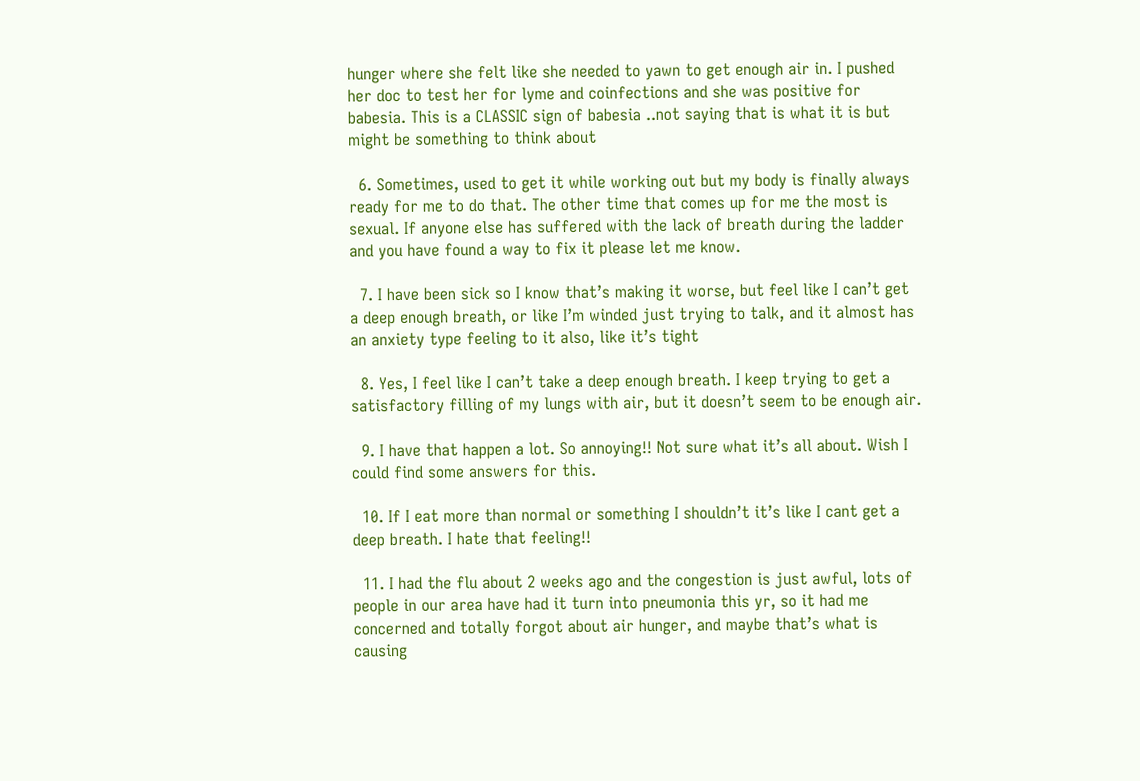hunger where she felt like she needed to yawn to get enough air in. I pushed her doc to test her for lyme and coinfections and she was positive for babesia. This is a CLASSIC sign of babesia ..not saying that is what it is but might be something to think about

  6. Sometimes, used to get it while working out but my body is finally always ready for me to do that. The other time that comes up for me the most is sexual. If anyone else has suffered with the lack of breath during the ladder and you have found a way to fix it please let me know.

  7. I have been sick so I know that’s making it worse, but feel like I can’t get a deep enough breath, or like I’m winded just trying to talk, and it almost has an anxiety type feeling to it also, like it’s tight

  8. Yes, I feel like I can’t take a deep enough breath. I keep trying to get a satisfactory filling of my lungs with air, but it doesn’t seem to be enough air.

  9. I have that happen a lot. So annoying!! Not sure what it’s all about. Wish I could find some answers for this.

  10. If I eat more than normal or something I shouldn’t it’s like I cant get a deep breath. I hate that feeling!!

  11. I had the flu about 2 weeks ago and the congestion is just awful, lots of people in our area have had it turn into pneumonia this yr, so it had me concerned and totally forgot about air hunger, and maybe that’s what is causing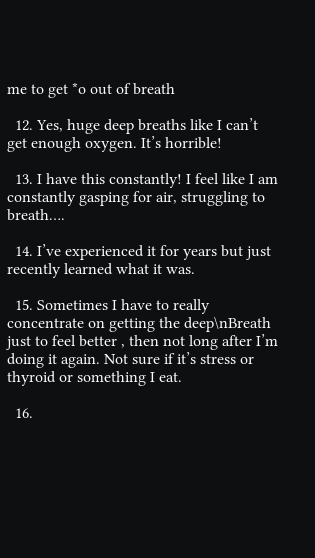me to get *o out of breath

  12. Yes, huge deep breaths like I can’t get enough oxygen. It’s horrible!

  13. I have this constantly! I feel like I am constantly gasping for air, struggling to breath….

  14. I’ve experienced it for years but just recently learned what it was.

  15. Sometimes I have to really concentrate on getting the deep\nBreath just to feel better , then not long after I’m doing it again. Not sure if it’s stress or thyroid or something I eat.

  16.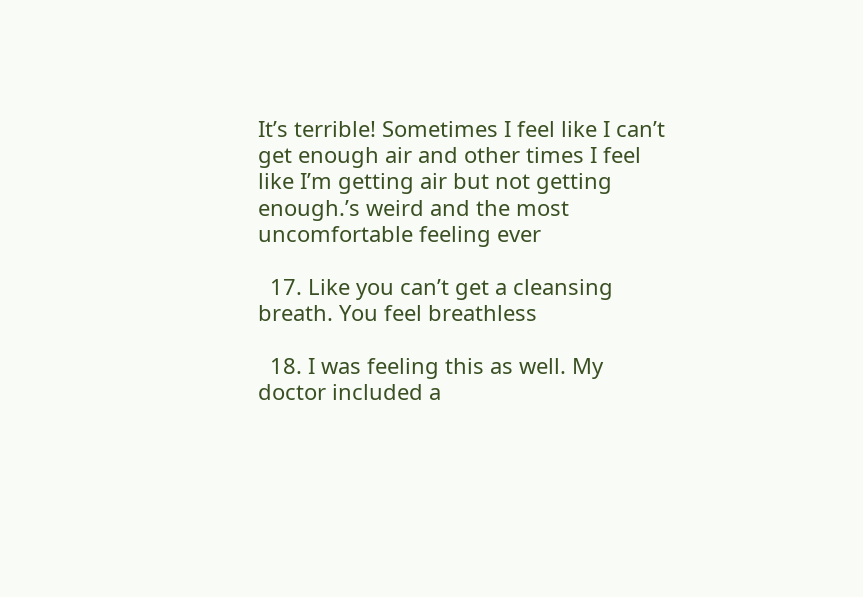It’s terrible! Sometimes I feel like I can’t get enough air and other times I feel like I’m getting air but not getting enough.’s weird and the most uncomfortable feeling ever

  17. Like you can’t get a cleansing breath. You feel breathless

  18. I was feeling this as well. My doctor included a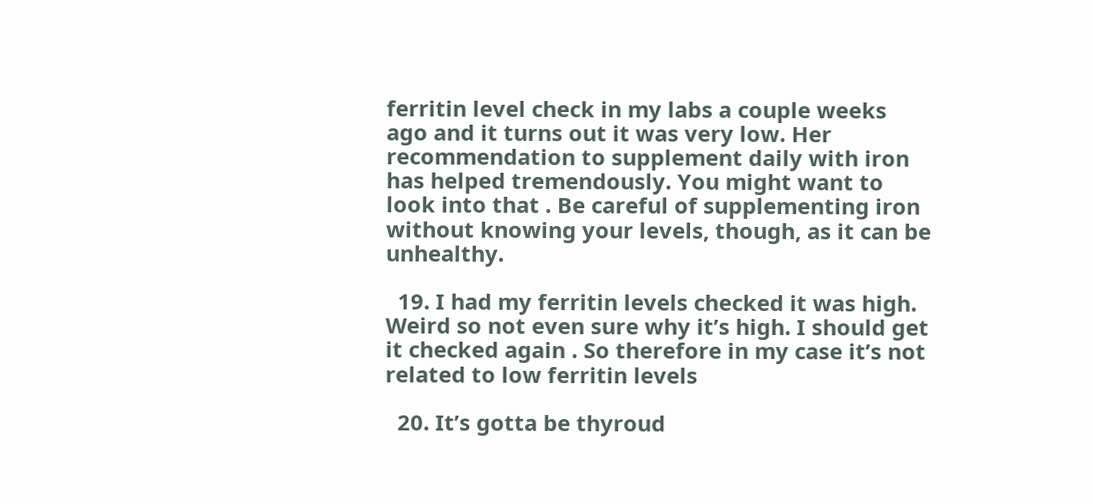ferritin level check in my labs a couple weeks ago and it turns out it was very low. Her recommendation to supplement daily with iron has helped tremendously. You might want to look into that . Be careful of supplementing iron without knowing your levels, though, as it can be unhealthy.

  19. I had my ferritin levels checked it was high. Weird so not even sure why it’s high. I should get it checked again . So therefore in my case it’s not related to low ferritin levels

  20. It’s gotta be thyroud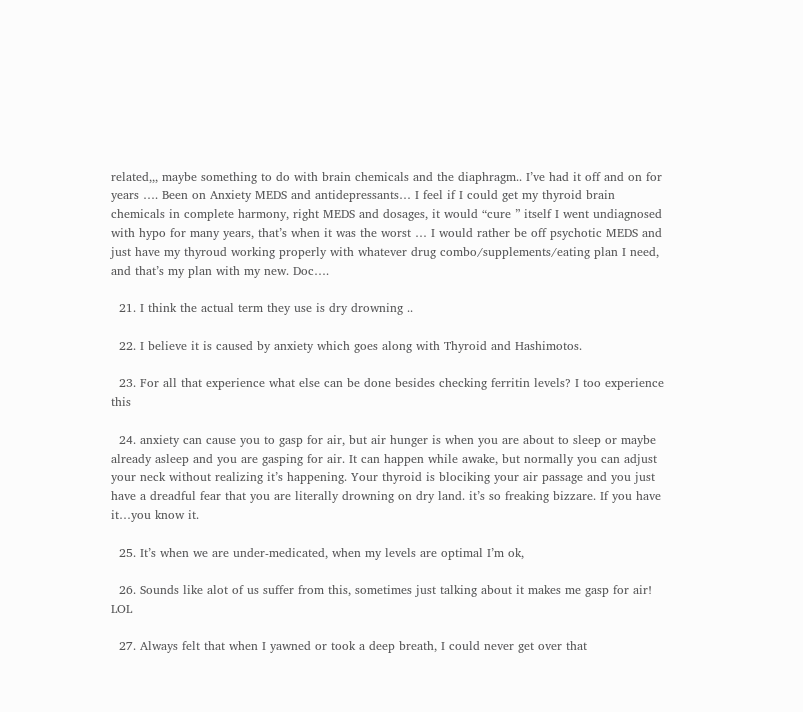related,,, maybe something to do with brain chemicals and the diaphragm.. I’ve had it off and on for years …. Been on Anxiety MEDS and antidepressants… I feel if I could get my thyroid brain chemicals in complete harmony, right MEDS and dosages, it would “cure ” itself I went undiagnosed with hypo for many years, that’s when it was the worst … I would rather be off psychotic MEDS and just have my thyroud working properly with whatever drug combo/supplements/eating plan I need, and that’s my plan with my new. Doc….

  21. I think the actual term they use is dry drowning ..

  22. I believe it is caused by anxiety which goes along with Thyroid and Hashimotos.

  23. For all that experience what else can be done besides checking ferritin levels? I too experience this

  24. anxiety can cause you to gasp for air, but air hunger is when you are about to sleep or maybe already asleep and you are gasping for air. It can happen while awake, but normally you can adjust your neck without realizing it’s happening. Your thyroid is blociking your air passage and you just have a dreadful fear that you are literally drowning on dry land. it’s so freaking bizzare. If you have it…you know it.

  25. It’s when we are under-medicated, when my levels are optimal I’m ok,

  26. Sounds like alot of us suffer from this, sometimes just talking about it makes me gasp for air! LOL

  27. Always felt that when I yawned or took a deep breath, I could never get over that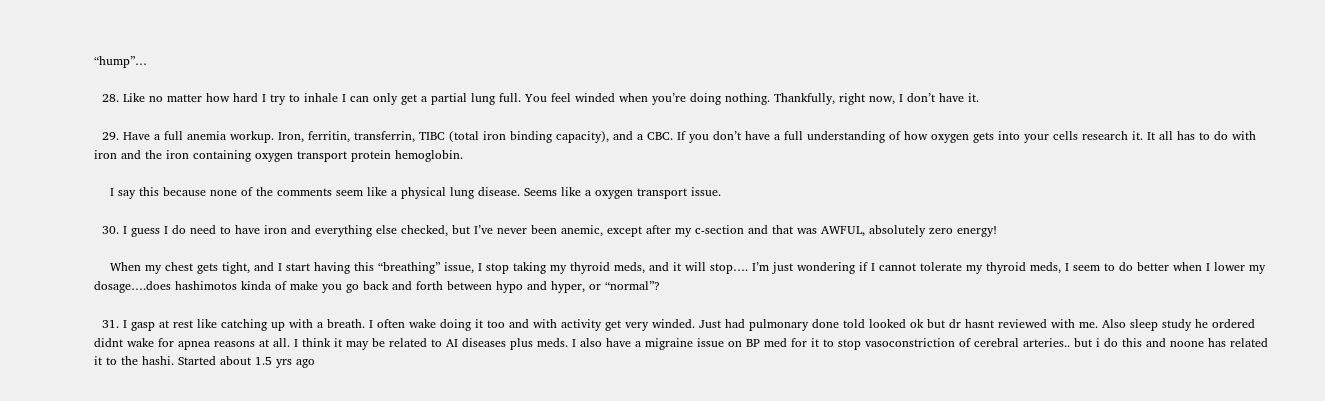“hump”…

  28. Like no matter how hard I try to inhale I can only get a partial lung full. You feel winded when you’re doing nothing. Thankfully, right now, I don’t have it.

  29. Have a full anemia workup. Iron, ferritin, transferrin, TIBC (total iron binding capacity), and a CBC. If you don’t have a full understanding of how oxygen gets into your cells research it. It all has to do with iron and the iron containing oxygen transport protein hemoglobin.

    I say this because none of the comments seem like a physical lung disease. Seems like a oxygen transport issue.

  30. I guess I do need to have iron and everything else checked, but I’ve never been anemic, except after my c-section and that was AWFUL, absolutely zero energy!

    When my chest gets tight, and I start having this “breathing” issue, I stop taking my thyroid meds, and it will stop…. I’m just wondering if I cannot tolerate my thyroid meds, I seem to do better when I lower my dosage….does hashimotos kinda of make you go back and forth between hypo and hyper, or “normal”?

  31. I gasp at rest like catching up with a breath. I often wake doing it too and with activity get very winded. Just had pulmonary done told looked ok but dr hasnt reviewed with me. Also sleep study he ordered didnt wake for apnea reasons at all. I think it may be related to AI diseases plus meds. I also have a migraine issue on BP med for it to stop vasoconstriction of cerebral arteries.. but i do this and noone has related it to the hashi. Started about 1.5 yrs ago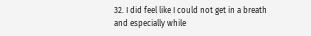32. I did feel like I could not get in a breath and especially while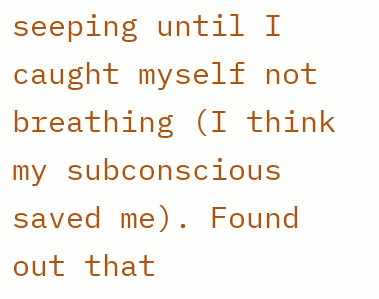seeping until I caught myself not breathing (I think my subconscious saved me). Found out that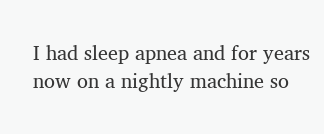I had sleep apnea and for years now on a nightly machine so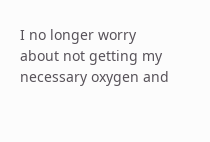I no longer worry about not getting my necessary oxygen and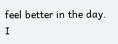feel better in the day. I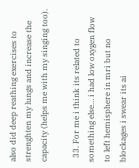also did deep reathing exercises to strenghten my lungs and increase the capacity (helps me with my singing too).

  33. For me i think its related to something else… i had low oxygen flow to left hemisphere in mri but no blockages i swear its ai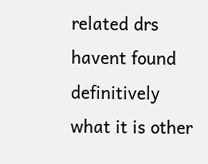related drs havent found definitively what it is other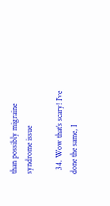than possibly migraine syndrome issue

  34. Wow that’s scary! I’ve done the same, I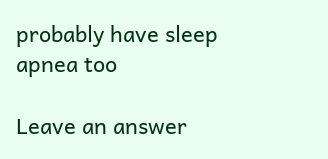probably have sleep apnea too

Leave an answer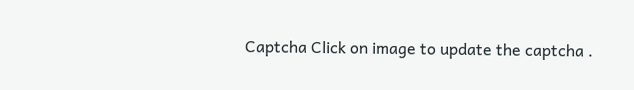Captcha Click on image to update the captcha .